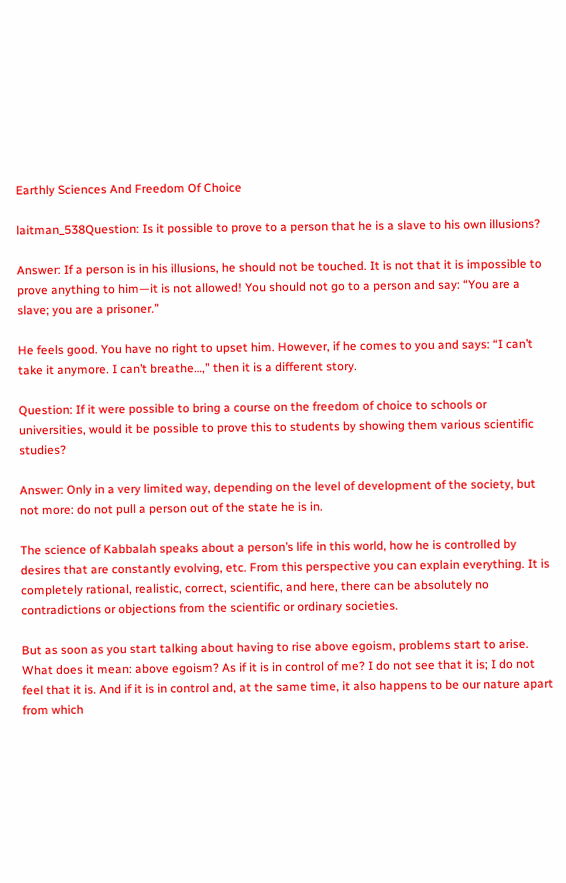Earthly Sciences And Freedom Of Choice

laitman_538Question: Is it possible to prove to a person that he is a slave to his own illusions?

Answer: If a person is in his illusions, he should not be touched. It is not that it is impossible to prove anything to him—it is not allowed! You should not go to a person and say: “You are a slave; you are a prisoner.”

He feels good. You have no right to upset him. However, if he comes to you and says: “I can’t take it anymore. I can’t breathe…,” then it is a different story.

Question: If it were possible to bring a course on the freedom of choice to schools or universities, would it be possible to prove this to students by showing them various scientific studies?

Answer: Only in a very limited way, depending on the level of development of the society, but not more: do not pull a person out of the state he is in.

The science of Kabbalah speaks about a person’s life in this world, how he is controlled by desires that are constantly evolving, etc. From this perspective you can explain everything. It is completely rational, realistic, correct, scientific, and here, there can be absolutely no contradictions or objections from the scientific or ordinary societies.

But as soon as you start talking about having to rise above egoism, problems start to arise. What does it mean: above egoism? As if it is in control of me? I do not see that it is; I do not feel that it is. And if it is in control and, at the same time, it also happens to be our nature apart from which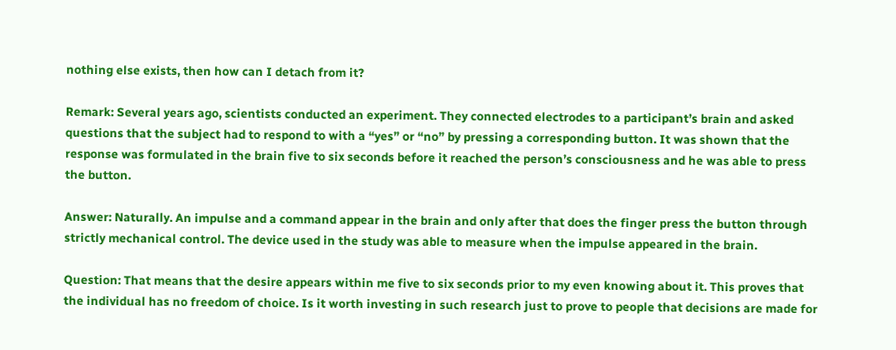nothing else exists, then how can I detach from it?

Remark: Several years ago, scientists conducted an experiment. They connected electrodes to a participant’s brain and asked questions that the subject had to respond to with a “yes” or “no” by pressing a corresponding button. It was shown that the response was formulated in the brain five to six seconds before it reached the person’s consciousness and he was able to press the button.

Answer: Naturally. An impulse and a command appear in the brain and only after that does the finger press the button through strictly mechanical control. The device used in the study was able to measure when the impulse appeared in the brain.

Question: That means that the desire appears within me five to six seconds prior to my even knowing about it. This proves that the individual has no freedom of choice. Is it worth investing in such research just to prove to people that decisions are made for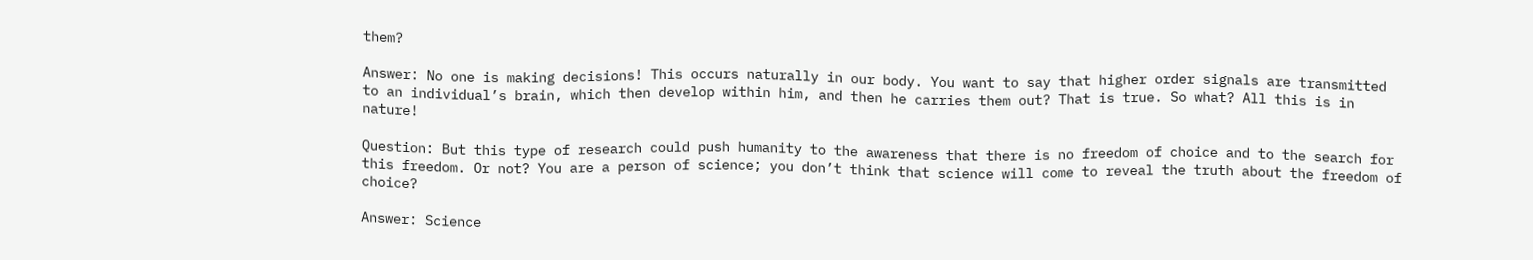them?

Answer: No one is making decisions! This occurs naturally in our body. You want to say that higher order signals are transmitted to an individual’s brain, which then develop within him, and then he carries them out? That is true. So what? All this is in nature!

Question: But this type of research could push humanity to the awareness that there is no freedom of choice and to the search for this freedom. Or not? You are a person of science; you don’t think that science will come to reveal the truth about the freedom of choice?

Answer: Science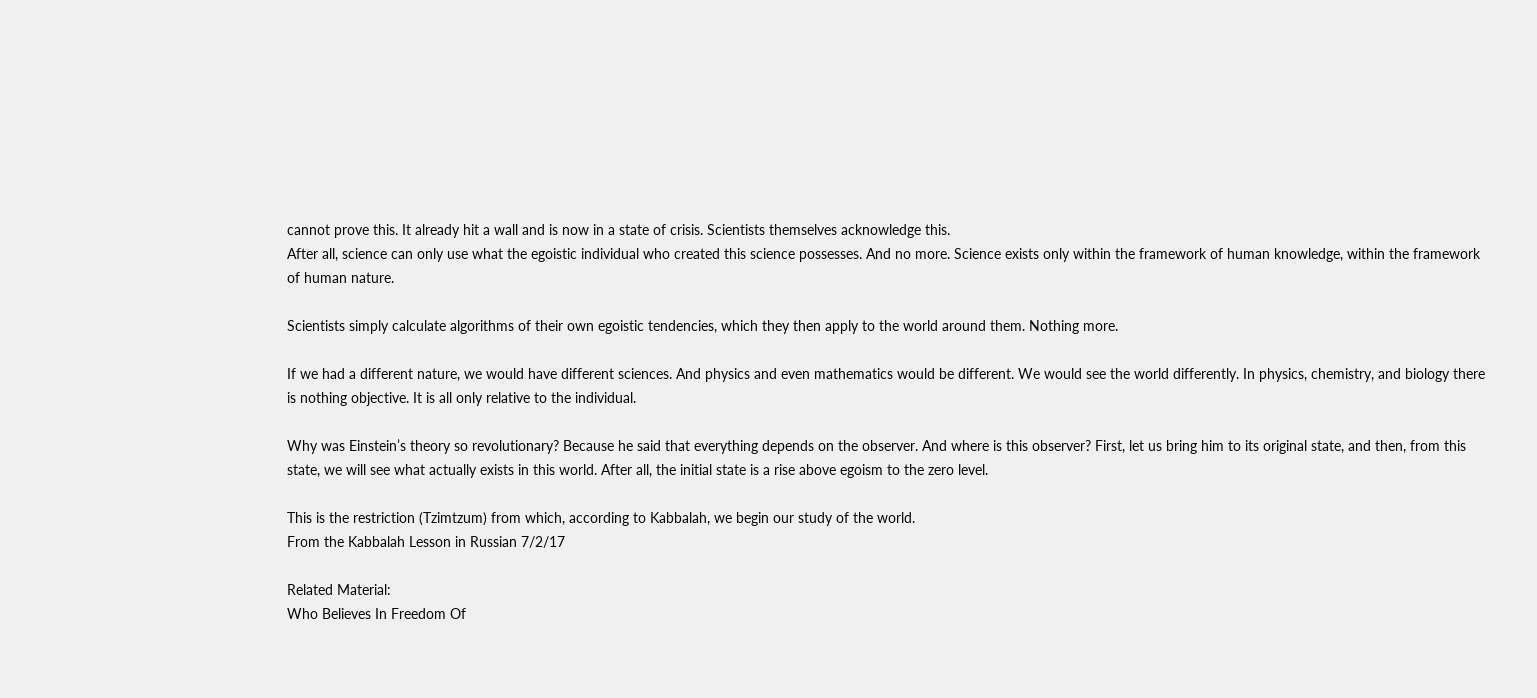cannot prove this. It already hit a wall and is now in a state of crisis. Scientists themselves acknowledge this.
After all, science can only use what the egoistic individual who created this science possesses. And no more. Science exists only within the framework of human knowledge, within the framework of human nature.

Scientists simply calculate algorithms of their own egoistic tendencies, which they then apply to the world around them. Nothing more.

If we had a different nature, we would have different sciences. And physics and even mathematics would be different. We would see the world differently. In physics, chemistry, and biology there is nothing objective. It is all only relative to the individual.

Why was Einstein’s theory so revolutionary? Because he said that everything depends on the observer. And where is this observer? First, let us bring him to its original state, and then, from this state, we will see what actually exists in this world. After all, the initial state is a rise above egoism to the zero level.

This is the restriction (Tzimtzum) from which, according to Kabbalah, we begin our study of the world.
From the Kabbalah Lesson in Russian 7/2/17

Related Material:
Who Believes In Freedom Of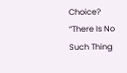Choice?
“There Is No Such Thing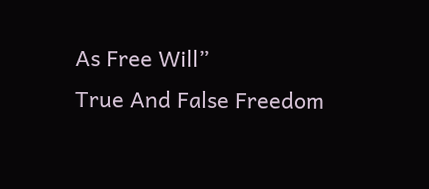As Free Will”
True And False Freedom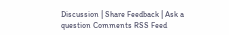Discussion | Share Feedback | Ask a question Comments RSS Feed